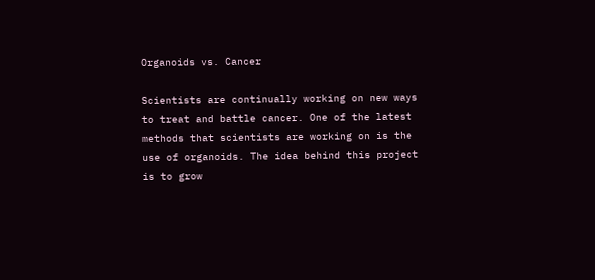Organoids vs. Cancer

Scientists are continually working on new ways to treat and battle cancer. One of the latest methods that scientists are working on is the use of organoids. The idea behind this project is to grow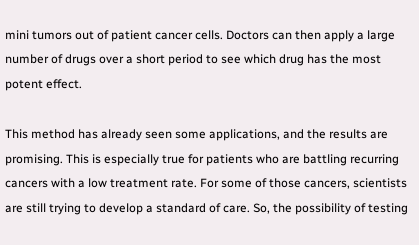mini tumors out of patient cancer cells. Doctors can then apply a large number of drugs over a short period to see which drug has the most potent effect.

This method has already seen some applications, and the results are promising. This is especially true for patients who are battling recurring cancers with a low treatment rate. For some of those cancers, scientists are still trying to develop a standard of care. So, the possibility of testing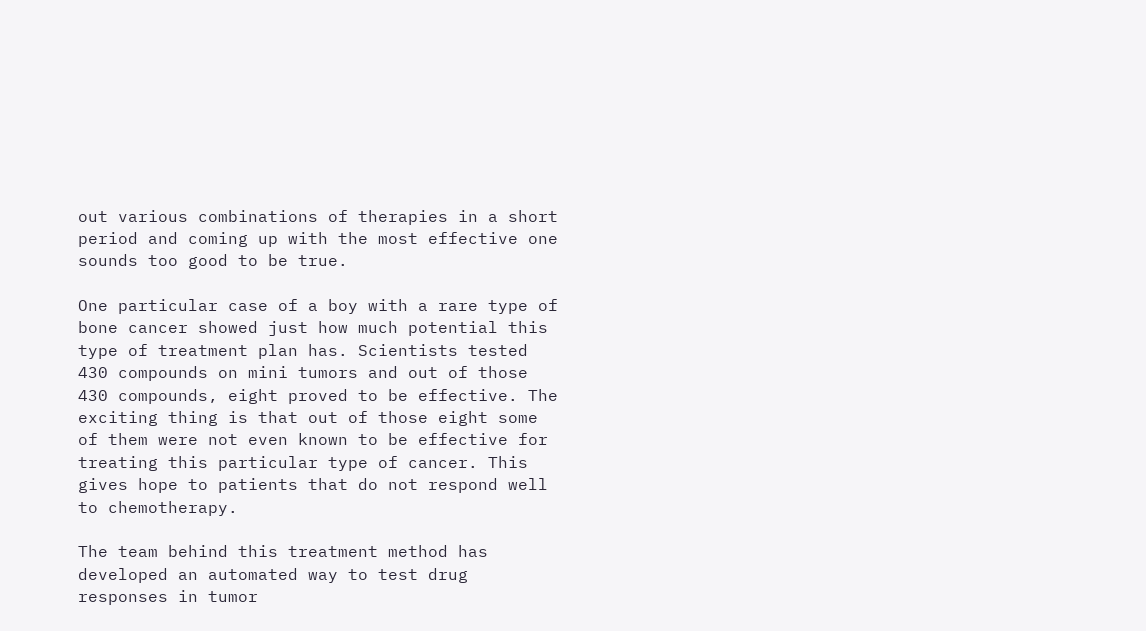out various combinations of therapies in a short period and coming up with the most effective one sounds too good to be true.

One particular case of a boy with a rare type of bone cancer showed just how much potential this type of treatment plan has. Scientists tested 430 compounds on mini tumors and out of those 430 compounds, eight proved to be effective. The exciting thing is that out of those eight some of them were not even known to be effective for treating this particular type of cancer. This gives hope to patients that do not respond well to chemotherapy.

The team behind this treatment method has developed an automated way to test drug responses in tumor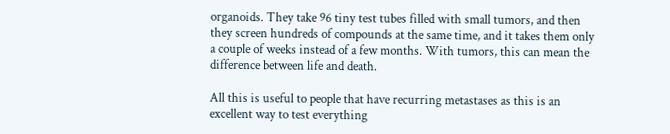organoids. They take 96 tiny test tubes filled with small tumors, and then they screen hundreds of compounds at the same time, and it takes them only a couple of weeks instead of a few months. With tumors, this can mean the difference between life and death.

All this is useful to people that have recurring metastases as this is an excellent way to test everything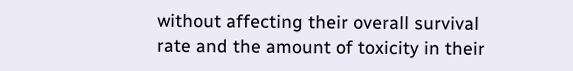without affecting their overall survival rate and the amount of toxicity in their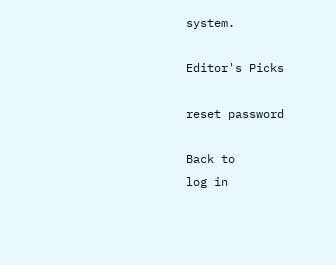system.

Editor's Picks

reset password

Back to
log in